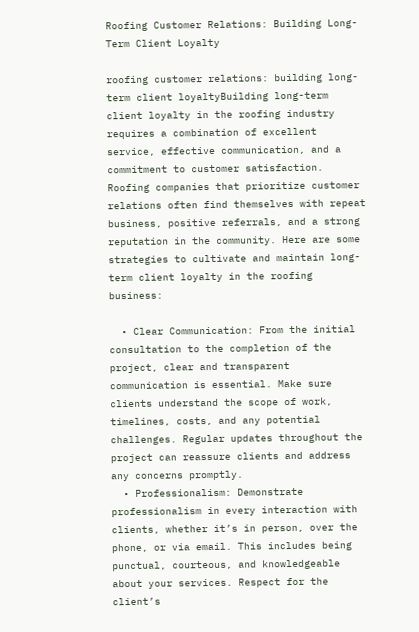Roofing Customer Relations: Building Long-Term Client Loyalty

roofing customer relations: building long-term client loyaltyBuilding long-term client loyalty in the roofing industry requires a combination of excellent service, effective communication, and a commitment to customer satisfaction. Roofing companies that prioritize customer relations often find themselves with repeat business, positive referrals, and a strong reputation in the community. Here are some strategies to cultivate and maintain long-term client loyalty in the roofing business:

  • Clear Communication: From the initial consultation to the completion of the project, clear and transparent communication is essential. Make sure clients understand the scope of work, timelines, costs, and any potential challenges. Regular updates throughout the project can reassure clients and address any concerns promptly.
  • Professionalism: Demonstrate professionalism in every interaction with clients, whether it’s in person, over the phone, or via email. This includes being punctual, courteous, and knowledgeable about your services. Respect for the client’s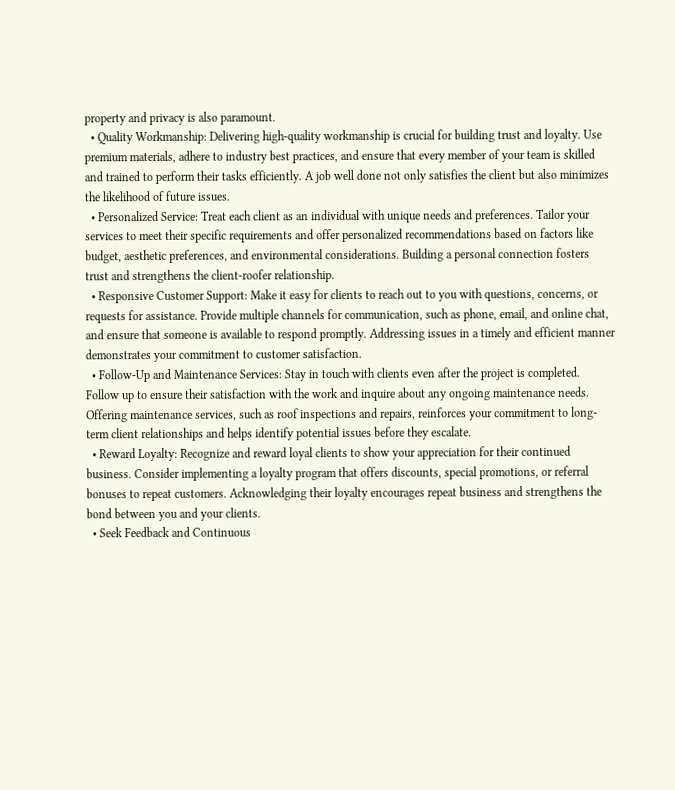property and privacy is also paramount.
  • Quality Workmanship: Delivering high-quality workmanship is crucial for building trust and loyalty. Use premium materials, adhere to industry best practices, and ensure that every member of your team is skilled and trained to perform their tasks efficiently. A job well done not only satisfies the client but also minimizes the likelihood of future issues.
  • Personalized Service: Treat each client as an individual with unique needs and preferences. Tailor your services to meet their specific requirements and offer personalized recommendations based on factors like budget, aesthetic preferences, and environmental considerations. Building a personal connection fosters trust and strengthens the client-roofer relationship.
  • Responsive Customer Support: Make it easy for clients to reach out to you with questions, concerns, or requests for assistance. Provide multiple channels for communication, such as phone, email, and online chat, and ensure that someone is available to respond promptly. Addressing issues in a timely and efficient manner demonstrates your commitment to customer satisfaction.
  • Follow-Up and Maintenance Services: Stay in touch with clients even after the project is completed. Follow up to ensure their satisfaction with the work and inquire about any ongoing maintenance needs. Offering maintenance services, such as roof inspections and repairs, reinforces your commitment to long-term client relationships and helps identify potential issues before they escalate.
  • Reward Loyalty: Recognize and reward loyal clients to show your appreciation for their continued business. Consider implementing a loyalty program that offers discounts, special promotions, or referral bonuses to repeat customers. Acknowledging their loyalty encourages repeat business and strengthens the bond between you and your clients.
  • Seek Feedback and Continuous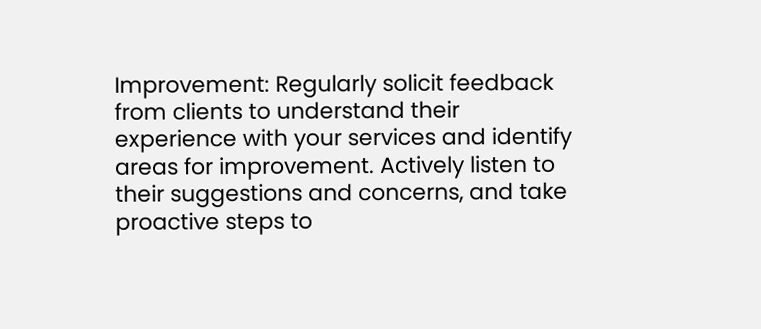Improvement: Regularly solicit feedback from clients to understand their experience with your services and identify areas for improvement. Actively listen to their suggestions and concerns, and take proactive steps to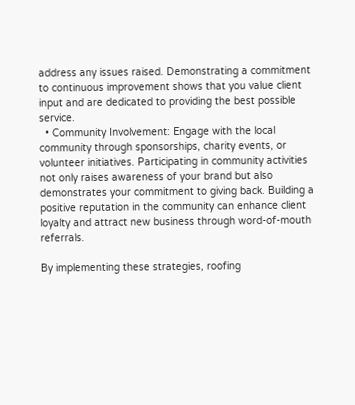address any issues raised. Demonstrating a commitment to continuous improvement shows that you value client input and are dedicated to providing the best possible service.
  • Community Involvement: Engage with the local community through sponsorships, charity events, or volunteer initiatives. Participating in community activities not only raises awareness of your brand but also demonstrates your commitment to giving back. Building a positive reputation in the community can enhance client loyalty and attract new business through word-of-mouth referrals.

By implementing these strategies, roofing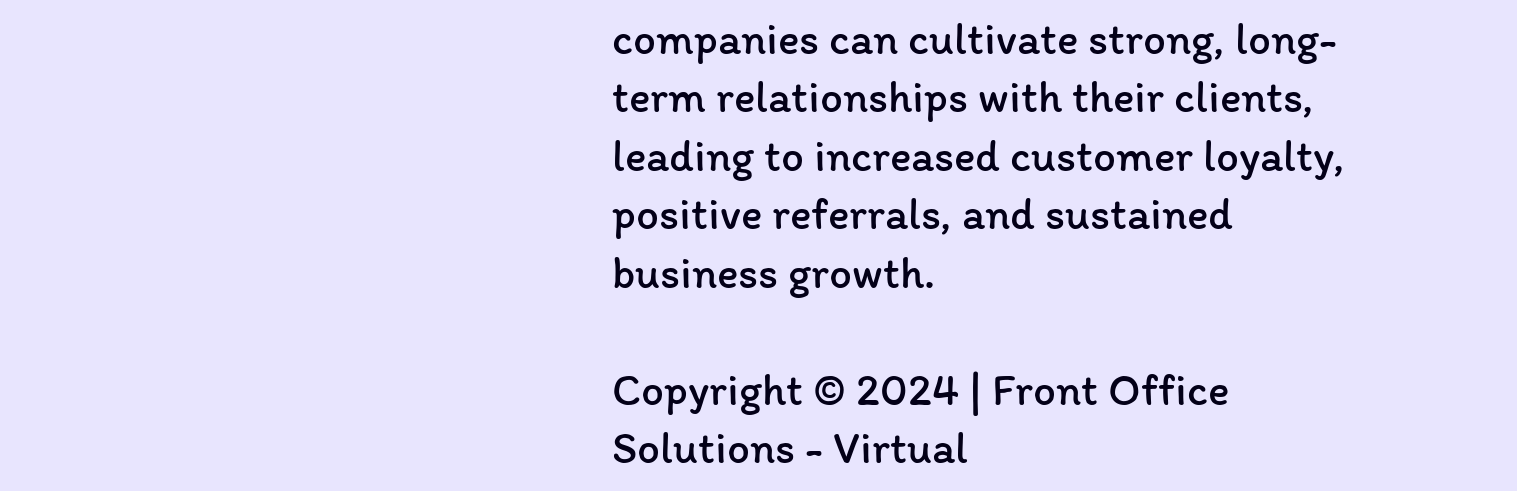companies can cultivate strong, long-term relationships with their clients, leading to increased customer loyalty, positive referrals, and sustained business growth.

Copyright © 2024 | Front Office Solutions - Virtual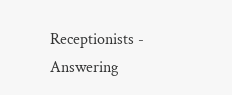Receptionists - Answering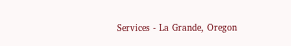Services - La Grande, Oregon